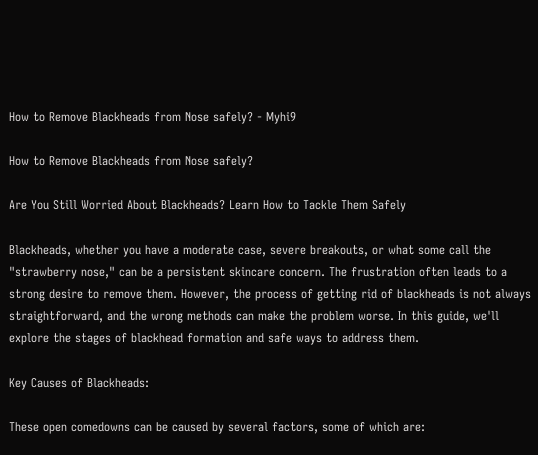How to Remove Blackheads from Nose safely? - Myhi9

How to Remove Blackheads from Nose safely?

Are You Still Worried About Blackheads? Learn How to Tackle Them Safely

Blackheads, whether you have a moderate case, severe breakouts, or what some call the "strawberry nose," can be a persistent skincare concern. The frustration often leads to a strong desire to remove them. However, the process of getting rid of blackheads is not always straightforward, and the wrong methods can make the problem worse. In this guide, we'll explore the stages of blackhead formation and safe ways to address them.

Key Causes of Blackheads:

These open comedowns can be caused by several factors, some of which are: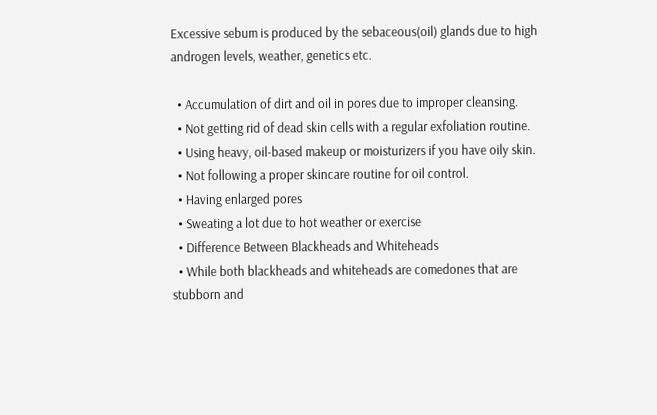Excessive sebum is produced by the sebaceous(oil) glands due to high androgen levels, weather, genetics etc.

  • Accumulation of dirt and oil in pores due to improper cleansing.
  • Not getting rid of dead skin cells with a regular exfoliation routine.
  • Using heavy, oil-based makeup or moisturizers if you have oily skin.
  • Not following a proper skincare routine for oil control.
  • Having enlarged pores
  • Sweating a lot due to hot weather or exercise
  • Difference Between Blackheads and Whiteheads
  • While both blackheads and whiteheads are comedones that are stubborn and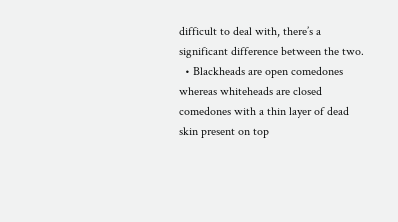difficult to deal with, there’s a significant difference between the two.
  • Blackheads are open comedones whereas whiteheads are closed comedones with a thin layer of dead skin present on top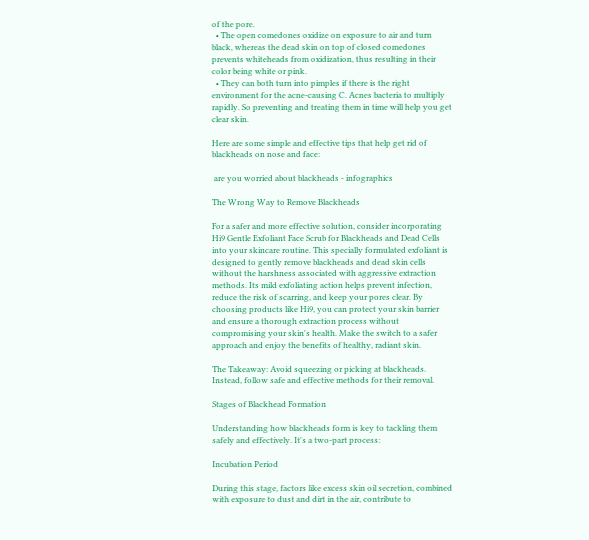of the pore.
  • The open comedones oxidize on exposure to air and turn black, whereas the dead skin on top of closed comedones prevents whiteheads from oxidization, thus resulting in their color being white or pink.
  • They can both turn into pimples if there is the right environment for the acne-causing C. Acnes bacteria to multiply rapidly. So preventing and treating them in time will help you get clear skin.

Here are some simple and effective tips that help get rid of blackheads on nose and face:

 are you worried about blackheads - infographics

The Wrong Way to Remove Blackheads

For a safer and more effective solution, consider incorporating Hi9 Gentle Exfoliant Face Scrub for Blackheads and Dead Cells into your skincare routine. This specially formulated exfoliant is designed to gently remove blackheads and dead skin cells without the harshness associated with aggressive extraction methods. Its mild exfoliating action helps prevent infection, reduce the risk of scarring, and keep your pores clear. By choosing products like Hi9, you can protect your skin barrier and ensure a thorough extraction process without compromising your skin's health. Make the switch to a safer approach and enjoy the benefits of healthy, radiant skin.

The Takeaway: Avoid squeezing or picking at blackheads. Instead, follow safe and effective methods for their removal.

Stages of Blackhead Formation

Understanding how blackheads form is key to tackling them safely and effectively. It's a two-part process:

Incubation Period

During this stage, factors like excess skin oil secretion, combined with exposure to dust and dirt in the air, contribute to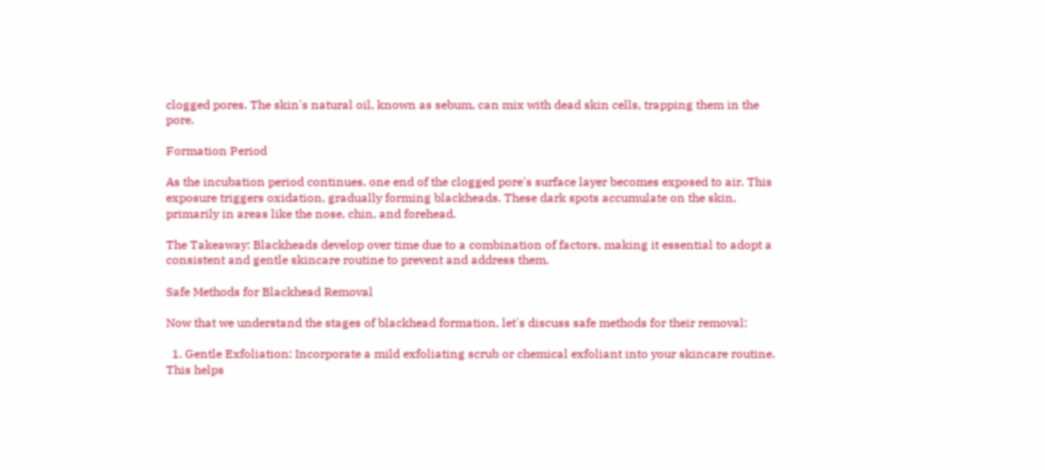clogged pores. The skin's natural oil, known as sebum, can mix with dead skin cells, trapping them in the pore.

Formation Period

As the incubation period continues, one end of the clogged pore's surface layer becomes exposed to air. This exposure triggers oxidation, gradually forming blackheads. These dark spots accumulate on the skin, primarily in areas like the nose, chin, and forehead.

The Takeaway: Blackheads develop over time due to a combination of factors, making it essential to adopt a consistent and gentle skincare routine to prevent and address them.

Safe Methods for Blackhead Removal

Now that we understand the stages of blackhead formation, let's discuss safe methods for their removal:

  1. Gentle Exfoliation: Incorporate a mild exfoliating scrub or chemical exfoliant into your skincare routine. This helps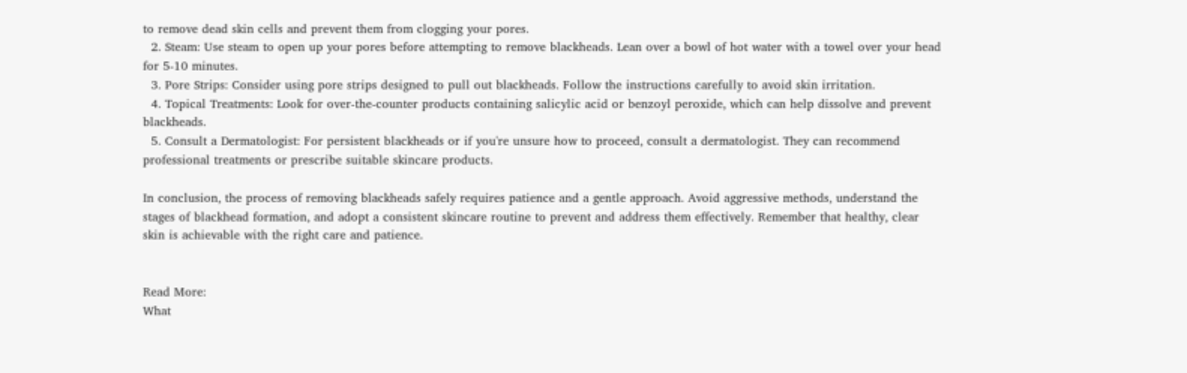to remove dead skin cells and prevent them from clogging your pores.
  2. Steam: Use steam to open up your pores before attempting to remove blackheads. Lean over a bowl of hot water with a towel over your head for 5-10 minutes.
  3. Pore Strips: Consider using pore strips designed to pull out blackheads. Follow the instructions carefully to avoid skin irritation.
  4. Topical Treatments: Look for over-the-counter products containing salicylic acid or benzoyl peroxide, which can help dissolve and prevent blackheads.
  5. Consult a Dermatologist: For persistent blackheads or if you're unsure how to proceed, consult a dermatologist. They can recommend professional treatments or prescribe suitable skincare products.

In conclusion, the process of removing blackheads safely requires patience and a gentle approach. Avoid aggressive methods, understand the stages of blackhead formation, and adopt a consistent skincare routine to prevent and address them effectively. Remember that healthy, clear skin is achievable with the right care and patience.


Read More:
What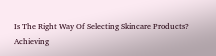Is The Right Way Of Selecting Skincare Products?
Achieving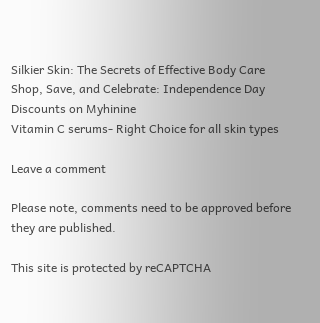Silkier Skin: The Secrets of Effective Body Care
Shop, Save, and Celebrate: Independence Day Discounts on Myhinine
Vitamin C serums- Right Choice for all skin types

Leave a comment

Please note, comments need to be approved before they are published.

This site is protected by reCAPTCHA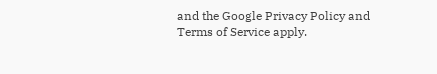and the Google Privacy Policy and Terms of Service apply.